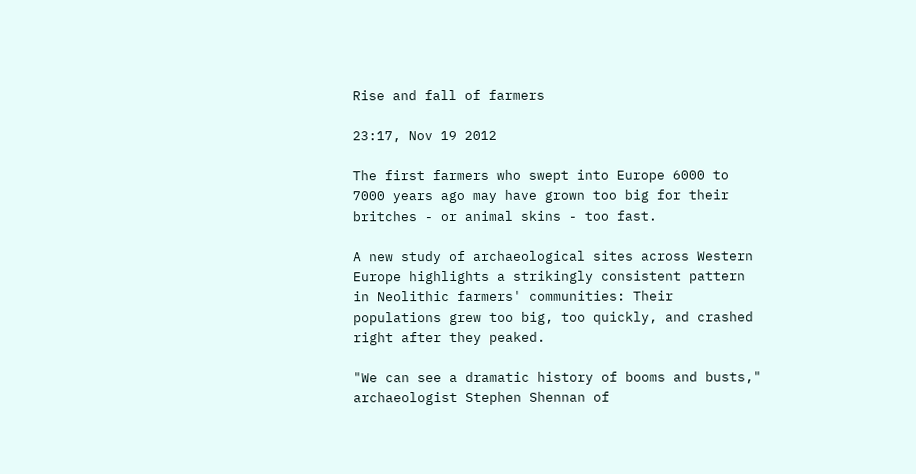Rise and fall of farmers

23:17, Nov 19 2012

The first farmers who swept into Europe 6000 to 7000 years ago may have grown too big for their britches - or animal skins - too fast.

A new study of archaeological sites across Western Europe highlights a strikingly consistent pattern in Neolithic farmers' communities: Their populations grew too big, too quickly, and crashed right after they peaked.

"We can see a dramatic history of booms and busts," archaeologist Stephen Shennan of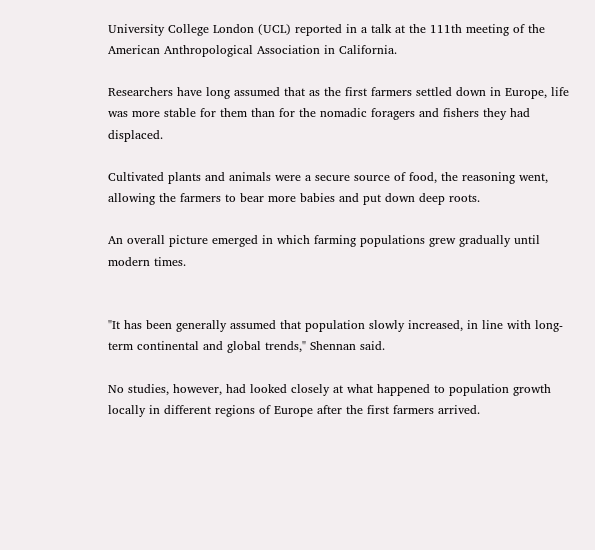University College London (UCL) reported in a talk at the 111th meeting of the American Anthropological Association in California.

Researchers have long assumed that as the first farmers settled down in Europe, life was more stable for them than for the nomadic foragers and fishers they had displaced.

Cultivated plants and animals were a secure source of food, the reasoning went, allowing the farmers to bear more babies and put down deep roots.

An overall picture emerged in which farming populations grew gradually until modern times.


"It has been generally assumed that population slowly increased, in line with long-term continental and global trends," Shennan said.

No studies, however, had looked closely at what happened to population growth locally in different regions of Europe after the first farmers arrived.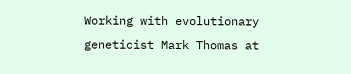Working with evolutionary geneticist Mark Thomas at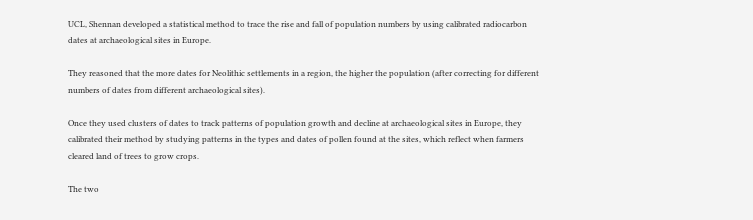UCL, Shennan developed a statistical method to trace the rise and fall of population numbers by using calibrated radiocarbon dates at archaeological sites in Europe.

They reasoned that the more dates for Neolithic settlements in a region, the higher the population (after correcting for different numbers of dates from different archaeological sites).

Once they used clusters of dates to track patterns of population growth and decline at archaeological sites in Europe, they calibrated their method by studying patterns in the types and dates of pollen found at the sites, which reflect when farmers cleared land of trees to grow crops.

The two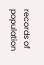records of population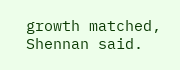growth matched, Shennan said.